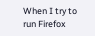When I try to run Firefox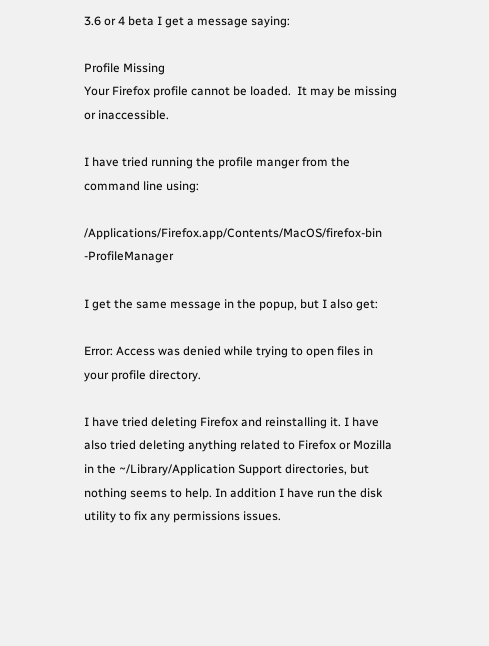3.6 or 4 beta I get a message saying:

Profile Missing
Your Firefox profile cannot be loaded.  It may be missing or inaccessible.

I have tried running the profile manger from the command line using:

/Applications/Firefox.app/Contents/MacOS/firefox-bin -ProfileManager

I get the same message in the popup, but I also get:

Error: Access was denied while trying to open files in your profile directory.

I have tried deleting Firefox and reinstalling it. I have also tried deleting anything related to Firefox or Mozilla in the ~/Library/Application Support directories, but nothing seems to help. In addition I have run the disk utility to fix any permissions issues.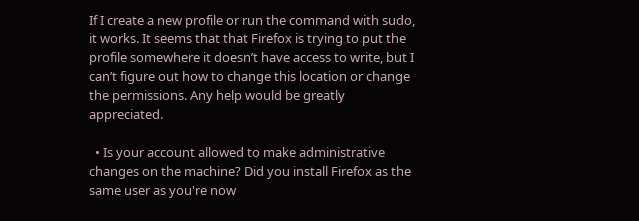If I create a new profile or run the command with sudo, it works. It seems that that Firefox is trying to put the profile somewhere it doesn’t have access to write, but I can’t figure out how to change this location or change the permissions. Any help would be greatly appreciated.

  • Is your account allowed to make administrative changes on the machine? Did you install Firefox as the same user as you're now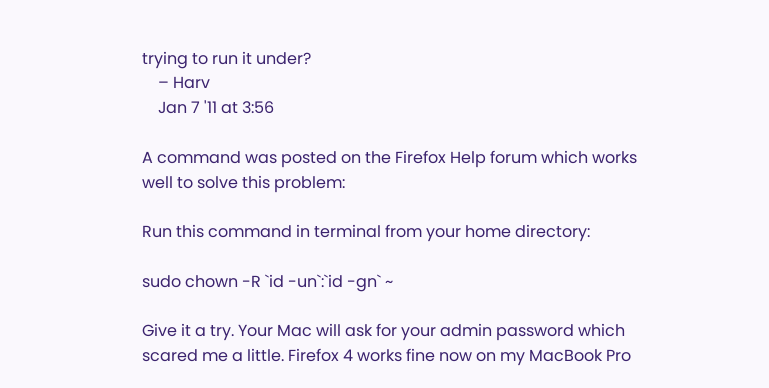trying to run it under?
    – Harv
    Jan 7 '11 at 3:56

A command was posted on the Firefox Help forum which works well to solve this problem:

Run this command in terminal from your home directory:

sudo chown -R `id -un`:`id -gn` ~

Give it a try. Your Mac will ask for your admin password which scared me a little. Firefox 4 works fine now on my MacBook Pro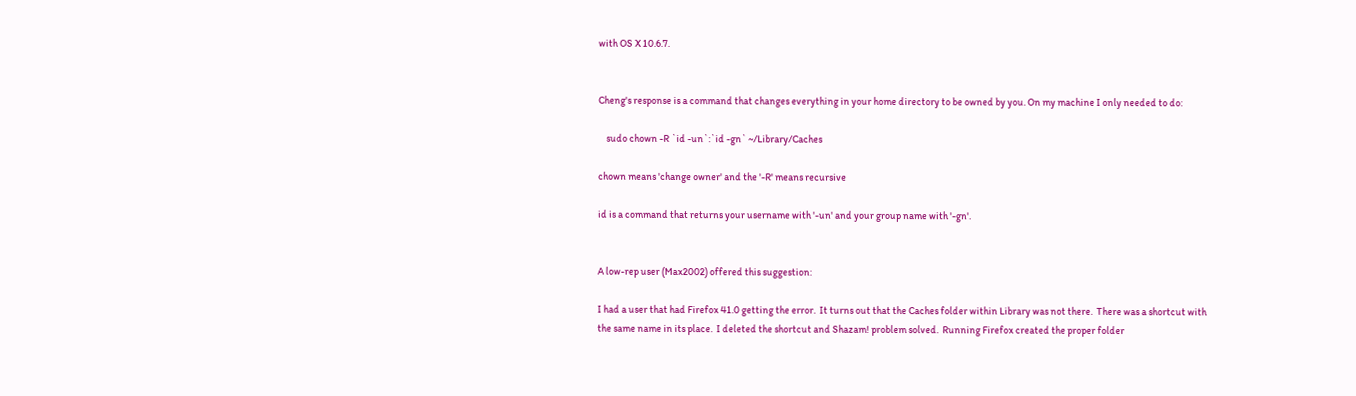with OS X 10.6.7.


Cheng's response is a command that changes everything in your home directory to be owned by you. On my machine I only needed to do:

    sudo chown -R `id -un`:`id -gn` ~/Library/Caches

chown means 'change owner' and the '-R' means recursive

id is a command that returns your username with '-un' and your group name with '-gn'.


A low-rep user (Max2002) offered this suggestion:

I had a user that had Firefox 41.0 getting the error.  It turns out that the Caches folder within Library was not there.  There was a shortcut with the same name in its place.  I deleted the shortcut and Shazam! problem solved.  Running Firefox created the proper folder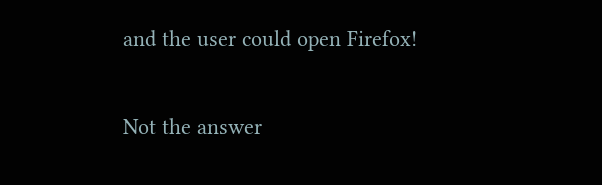and the user could open Firefox!

Not the answer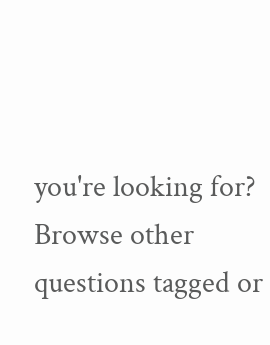you're looking for? Browse other questions tagged or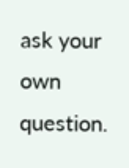ask your own question.